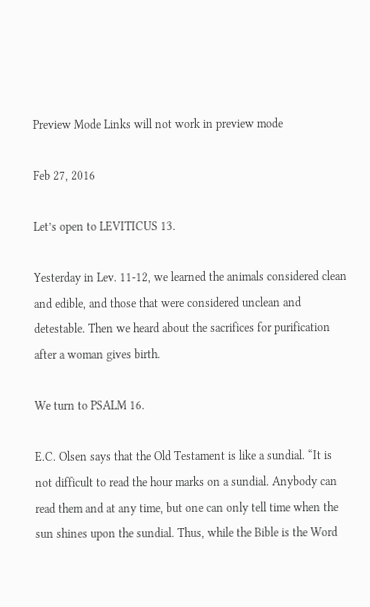Preview Mode Links will not work in preview mode

Feb 27, 2016

Let’s open to LEVITICUS 13.

Yesterday in Lev. 11-12, we learned the animals considered clean and edible, and those that were considered unclean and detestable. Then we heard about the sacrifices for purification after a woman gives birth.

We turn to PSALM 16.

E.C. Olsen says that the Old Testament is like a sundial. “It is not difficult to read the hour marks on a sundial. Anybody can read them and at any time, but one can only tell time when the sun shines upon the sundial. Thus, while the Bible is the Word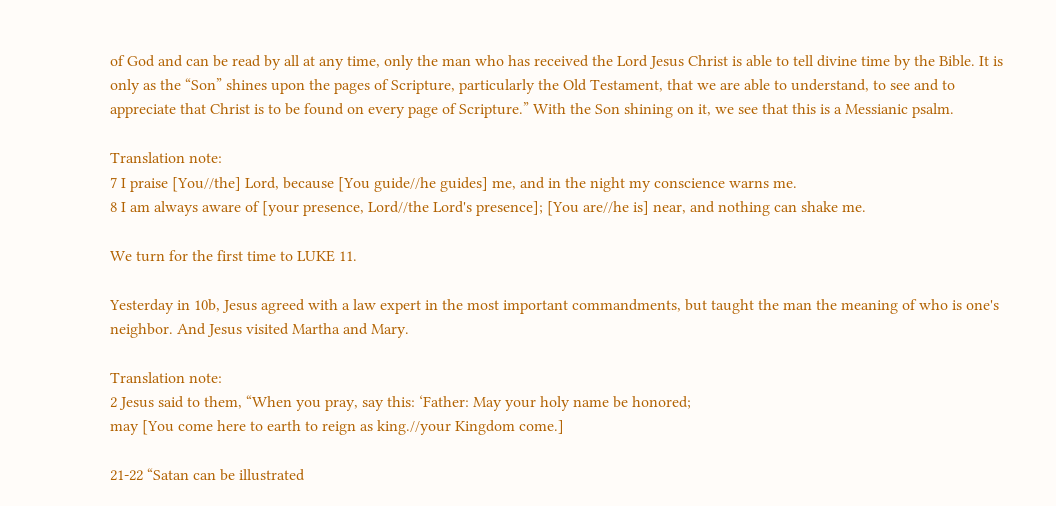of God and can be read by all at any time, only the man who has received the Lord Jesus Christ is able to tell divine time by the Bible. It is only as the “Son” shines upon the pages of Scripture, particularly the Old Testament, that we are able to understand, to see and to appreciate that Christ is to be found on every page of Scripture.” With the Son shining on it, we see that this is a Messianic psalm.

Translation note:
7 I praise [You//the] Lord, because [You guide//he guides] me, and in the night my conscience warns me.
8 I am always aware of [your presence, Lord//the Lord's presence]; [You are//he is] near, and nothing can shake me.

We turn for the first time to LUKE 11.

Yesterday in 10b, Jesus agreed with a law expert in the most important commandments, but taught the man the meaning of who is one's neighbor. And Jesus visited Martha and Mary.

Translation note:
2 Jesus said to them, “When you pray, say this: ‘Father: May your holy name be honored;
may [You come here to earth to reign as king.//your Kingdom come.]

21-22 “Satan can be illustrated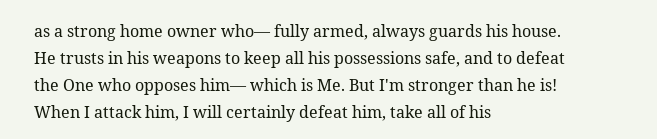as a strong home owner who— fully armed, always guards his house. He trusts in his weapons to keep all his possessions safe, and to defeat the One who opposes him— which is Me. But I'm stronger than he is! When I attack him, I will certainly defeat him, take all of his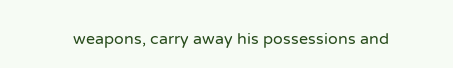weapons, carry away his possessions and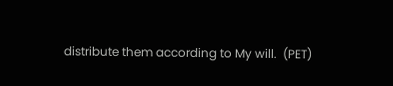distribute them according to My will.  (PET)